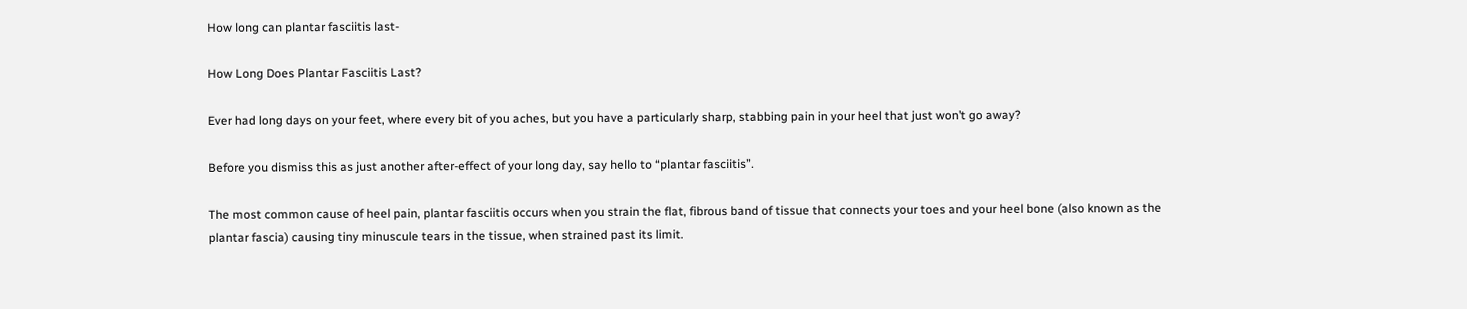How long can plantar fasciitis last-

How Long Does Plantar Fasciitis Last?

Ever had long days on your feet, where every bit of you aches, but you have a particularly sharp, stabbing pain in your heel that just won’t go away?

Before you dismiss this as just another after-effect of your long day, say hello to “plantar fasciitis”.

The most common cause of heel pain, plantar fasciitis occurs when you strain the flat, fibrous band of tissue that connects your toes and your heel bone (also known as the plantar fascia) causing tiny minuscule tears in the tissue, when strained past its limit.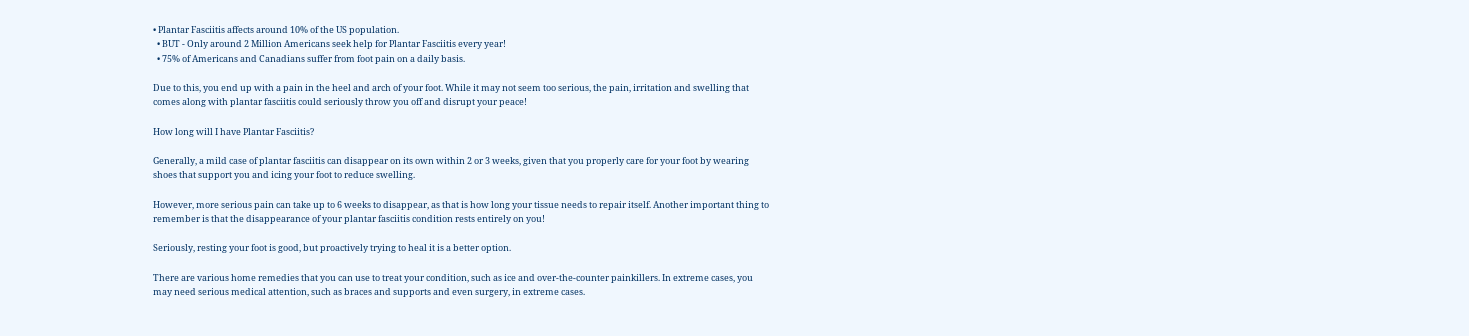• Plantar Fasciitis affects around 10% of the US population.
  • BUT - Only around 2 Million Americans seek help for Plantar Fasciitis every year!
  • 75% of Americans and Canadians suffer from foot pain on a daily basis.

Due to this, you end up with a pain in the heel and arch of your foot. While it may not seem too serious, the pain, irritation and swelling that comes along with plantar fasciitis could seriously throw you off and disrupt your peace!

How long will I have Plantar Fasciitis?

Generally, a mild case of plantar fasciitis can disappear on its own within 2 or 3 weeks, given that you properly care for your foot by wearing shoes that support you and icing your foot to reduce swelling.

However, more serious pain can take up to 6 weeks to disappear, as that is how long your tissue needs to repair itself. Another important thing to remember is that the disappearance of your plantar fasciitis condition rests entirely on you!

Seriously, resting your foot is good, but proactively trying to heal it is a better option.

There are various home remedies that you can use to treat your condition, such as ice and over-the-counter painkillers. In extreme cases, you may need serious medical attention, such as braces and supports and even surgery, in extreme cases.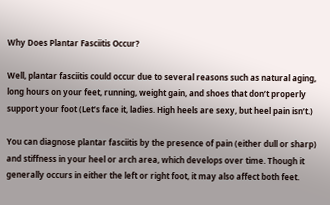Why Does Plantar Fasciitis Occur?

Well, plantar fasciitis could occur due to several reasons such as natural aging, long hours on your feet, running, weight gain, and shoes that don’t properly support your foot (Let’s face it, ladies. High heels are sexy, but heel pain isn’t.)

You can diagnose plantar fasciitis by the presence of pain (either dull or sharp) and stiffness in your heel or arch area, which develops over time. Though it generally occurs in either the left or right foot, it may also affect both feet.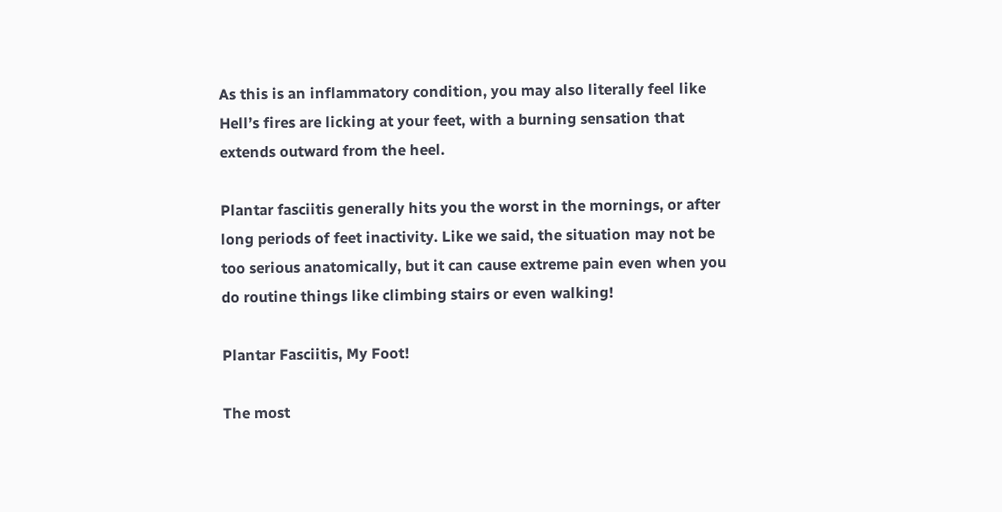As this is an inflammatory condition, you may also literally feel like Hell’s fires are licking at your feet, with a burning sensation that extends outward from the heel.

Plantar fasciitis generally hits you the worst in the mornings, or after long periods of feet inactivity. Like we said, the situation may not be too serious anatomically, but it can cause extreme pain even when you do routine things like climbing stairs or even walking!

Plantar Fasciitis, My Foot!

The most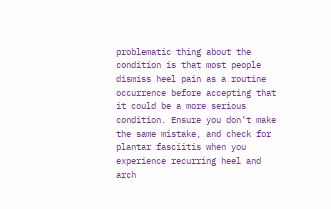problematic thing about the condition is that most people dismiss heel pain as a routine occurrence before accepting that it could be a more serious condition. Ensure you don’t make the same mistake, and check for plantar fasciitis when you experience recurring heel and arch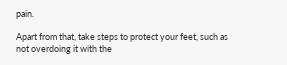pain.

Apart from that, take steps to protect your feet, such as not overdoing it with the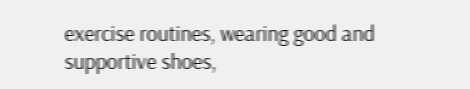exercise routines, wearing good and supportive shoes,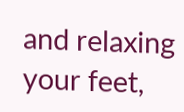and relaxing your feet,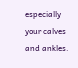especially your calves and ankles.